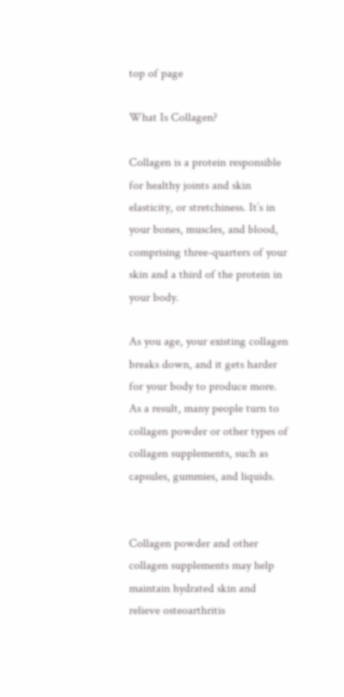top of page

What Is Collagen?

Collagen is a protein responsible for healthy joints and skin elasticity, or stretchiness. It’s in your bones, muscles, and blood, comprising three-quarters of your skin and a third of the protein in your body.

As you age, your existing collagen breaks down, and it gets harder for your body to produce more. As a result, many people turn to collagen powder or other types of collagen supplements, such as capsules, gummies, and liquids.


Collagen powder and other collagen supplements may help maintain hydrated skin and relieve osteoarthritis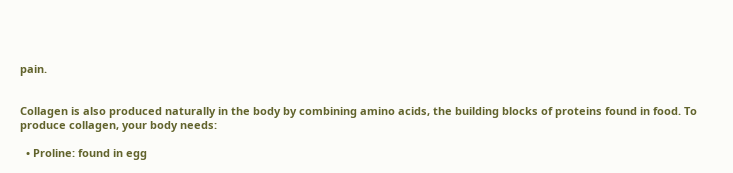pain.


Collagen is also produced naturally in the body by combining amino acids, the building blocks of proteins found in food. To produce collagen, your body needs:

  • Proline: found in egg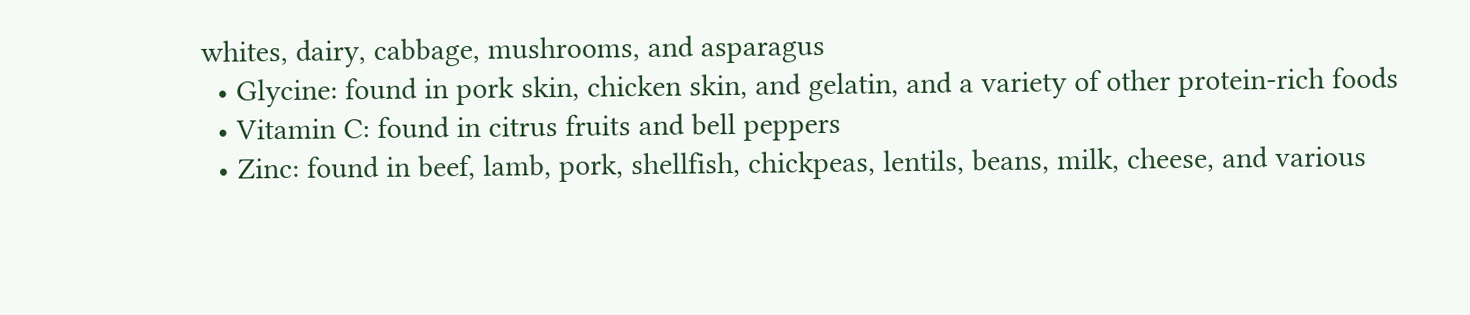whites, dairy, cabbage, mushrooms, and asparagus
  • Glycine: found in pork skin, chicken skin, and gelatin, and a variety of other protein-rich foods
  • Vitamin C: found in citrus fruits and bell peppers
  • Zinc: found in beef, lamb, pork, shellfish, chickpeas, lentils, beans, milk, cheese, and various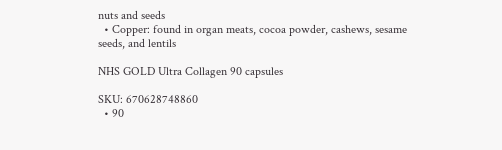nuts and seeds
  • Copper: found in organ meats, cocoa powder, cashews, sesame seeds, and lentils

NHS GOLD Ultra Collagen 90 capsules

SKU: 670628748860
  • 90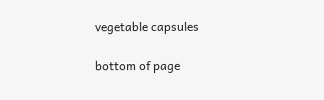vegetable capsules

bottom of page